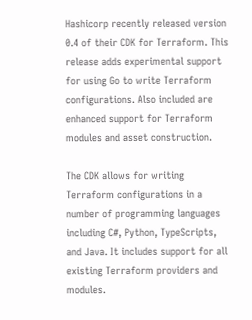Hashicorp recently released version 0.4 of their CDK for Terraform. This release adds experimental support for using Go to write Terraform configurations. Also included are enhanced support for Terraform modules and asset construction.

The CDK allows for writing Terraform configurations in a number of programming languages including C#, Python, TypeScripts, and Java. It includes support for all existing Terraform providers and modules.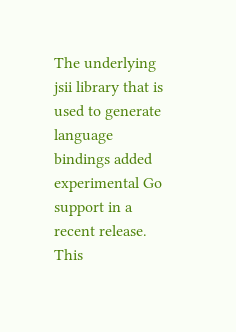The underlying jsii library that is used to generate language bindings added experimental Go support in a recent release. This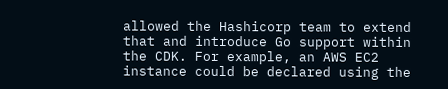allowed the Hashicorp team to extend that and introduce Go support within the CDK. For example, an AWS EC2 instance could be declared using the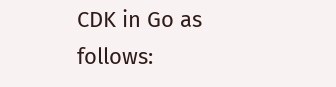CDK in Go as follows: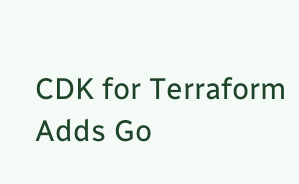CDK for Terraform Adds Go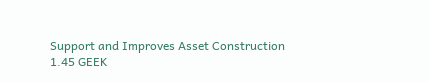Support and Improves Asset Construction
1.45 GEEK